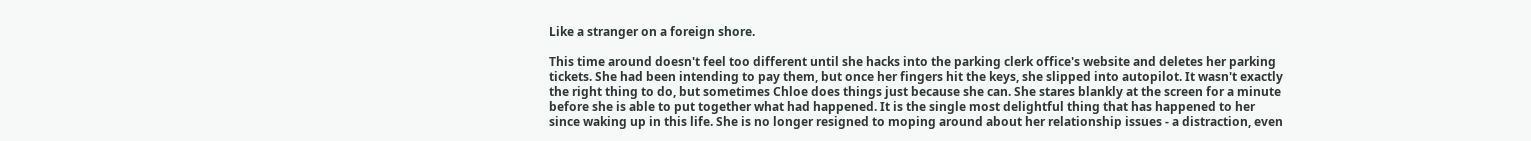Like a stranger on a foreign shore.

This time around doesn't feel too different until she hacks into the parking clerk office's website and deletes her parking tickets. She had been intending to pay them, but once her fingers hit the keys, she slipped into autopilot. It wasn't exactly the right thing to do, but sometimes Chloe does things just because she can. She stares blankly at the screen for a minute before she is able to put together what had happened. It is the single most delightful thing that has happened to her since waking up in this life. She is no longer resigned to moping around about her relationship issues - a distraction, even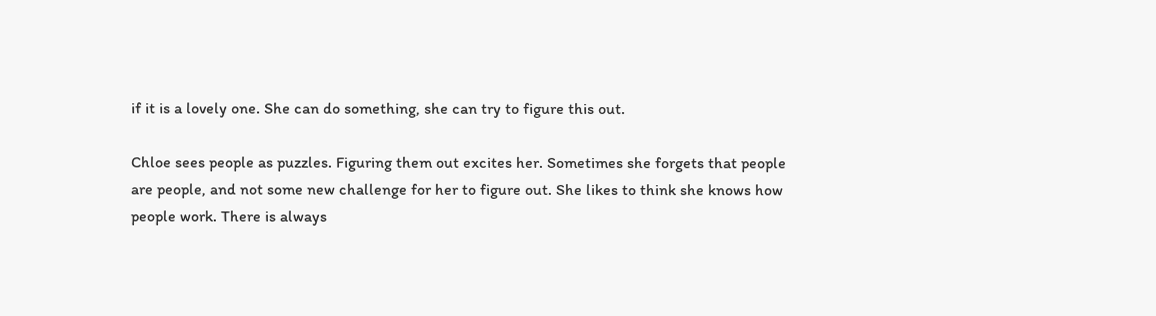if it is a lovely one. She can do something, she can try to figure this out.

Chloe sees people as puzzles. Figuring them out excites her. Sometimes she forgets that people are people, and not some new challenge for her to figure out. She likes to think she knows how people work. There is always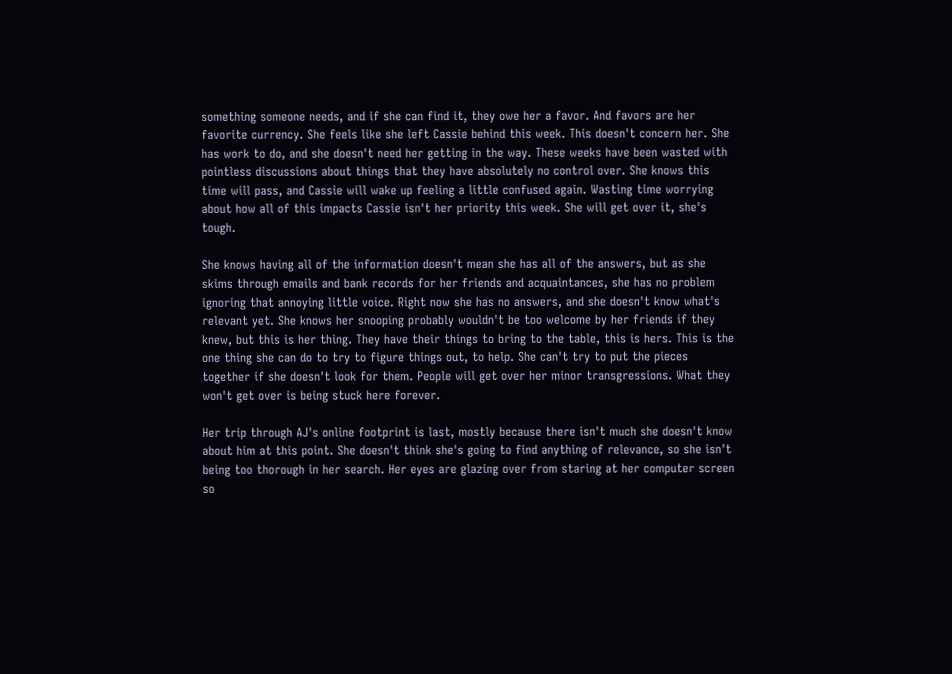something someone needs, and if she can find it, they owe her a favor. And favors are her favorite currency. She feels like she left Cassie behind this week. This doesn't concern her. She has work to do, and she doesn't need her getting in the way. These weeks have been wasted with pointless discussions about things that they have absolutely no control over. She knows this time will pass, and Cassie will wake up feeling a little confused again. Wasting time worrying about how all of this impacts Cassie isn't her priority this week. She will get over it, she's tough.

She knows having all of the information doesn't mean she has all of the answers, but as she skims through emails and bank records for her friends and acquaintances, she has no problem ignoring that annoying little voice. Right now she has no answers, and she doesn't know what's relevant yet. She knows her snooping probably wouldn't be too welcome by her friends if they knew, but this is her thing. They have their things to bring to the table, this is hers. This is the one thing she can do to try to figure things out, to help. She can't try to put the pieces together if she doesn't look for them. People will get over her minor transgressions. What they won't get over is being stuck here forever.

Her trip through AJ's online footprint is last, mostly because there isn't much she doesn't know about him at this point. She doesn't think she's going to find anything of relevance, so she isn't being too thorough in her search. Her eyes are glazing over from staring at her computer screen so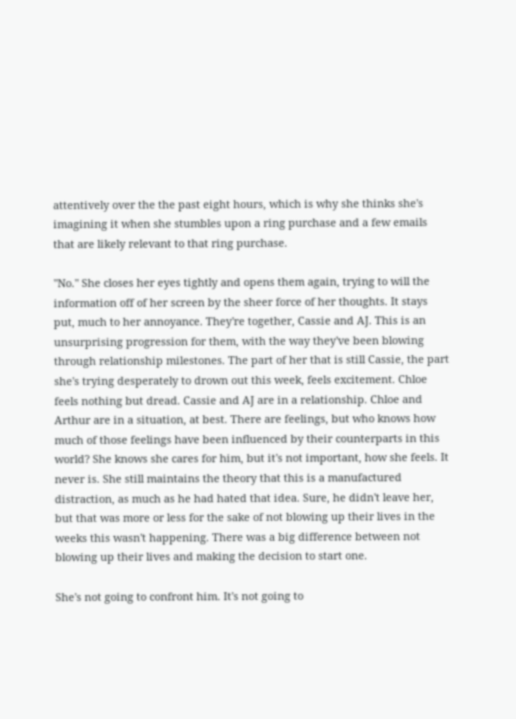attentively over the the past eight hours, which is why she thinks she's imagining it when she stumbles upon a ring purchase and a few emails that are likely relevant to that ring purchase.

"No." She closes her eyes tightly and opens them again, trying to will the information off of her screen by the sheer force of her thoughts. It stays put, much to her annoyance. They're together, Cassie and AJ. This is an unsurprising progression for them, with the way they've been blowing through relationship milestones. The part of her that is still Cassie, the part she's trying desperately to drown out this week, feels excitement. Chloe feels nothing but dread. Cassie and AJ are in a relationship. Chloe and Arthur are in a situation, at best. There are feelings, but who knows how much of those feelings have been influenced by their counterparts in this world? She knows she cares for him, but it's not important, how she feels. It never is. She still maintains the theory that this is a manufactured distraction, as much as he had hated that idea. Sure, he didn't leave her, but that was more or less for the sake of not blowing up their lives in the weeks this wasn't happening. There was a big difference between not blowing up their lives and making the decision to start one.

She's not going to confront him. It's not going to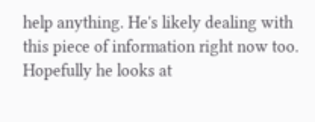help anything. He's likely dealing with this piece of information right now too. Hopefully he looks at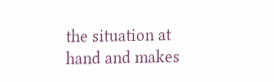the situation at hand and makes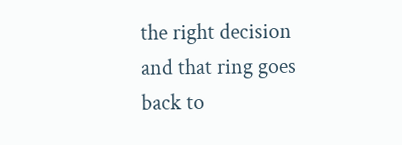the right decision and that ring goes back to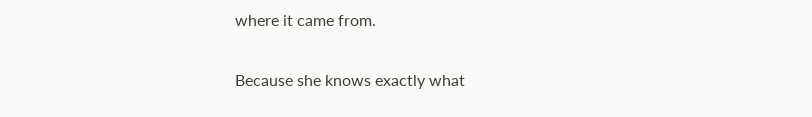where it came from.

Because she knows exactly what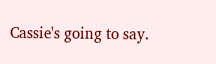Cassie's going to say.